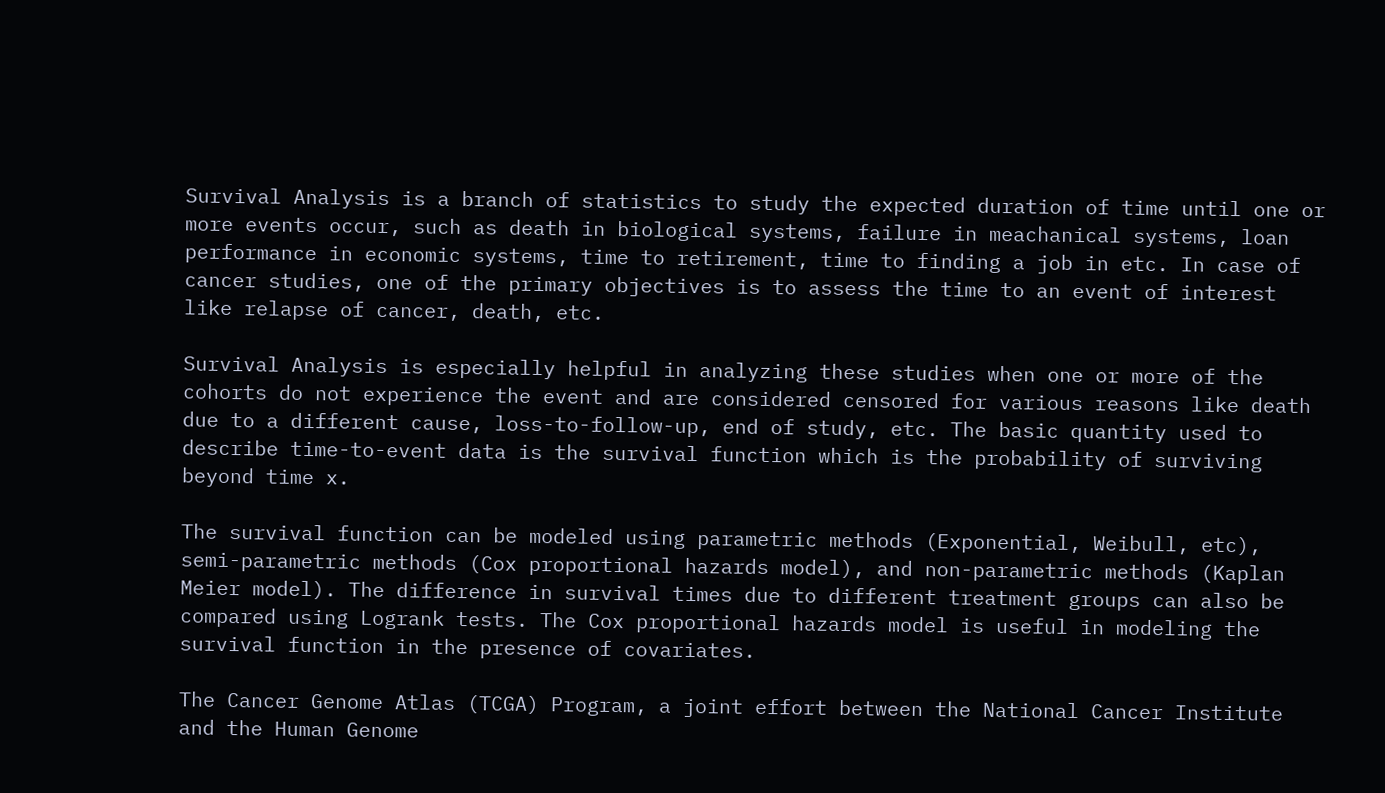Survival Analysis is a branch of statistics to study the expected duration of time until one or more events occur, such as death in biological systems, failure in meachanical systems, loan performance in economic systems, time to retirement, time to finding a job in etc. In case of cancer studies, one of the primary objectives is to assess the time to an event of interest like relapse of cancer, death, etc.

Survival Analysis is especially helpful in analyzing these studies when one or more of the cohorts do not experience the event and are considered censored for various reasons like death due to a different cause, loss-to-follow-up, end of study, etc. The basic quantity used to describe time-to-event data is the survival function which is the probability of surviving beyond time x.

The survival function can be modeled using parametric methods (Exponential, Weibull, etc), semi-parametric methods (Cox proportional hazards model), and non-parametric methods (Kaplan Meier model). The difference in survival times due to different treatment groups can also be compared using Logrank tests. The Cox proportional hazards model is useful in modeling the survival function in the presence of covariates.

The Cancer Genome Atlas (TCGA) Program, a joint effort between the National Cancer Institute and the Human Genome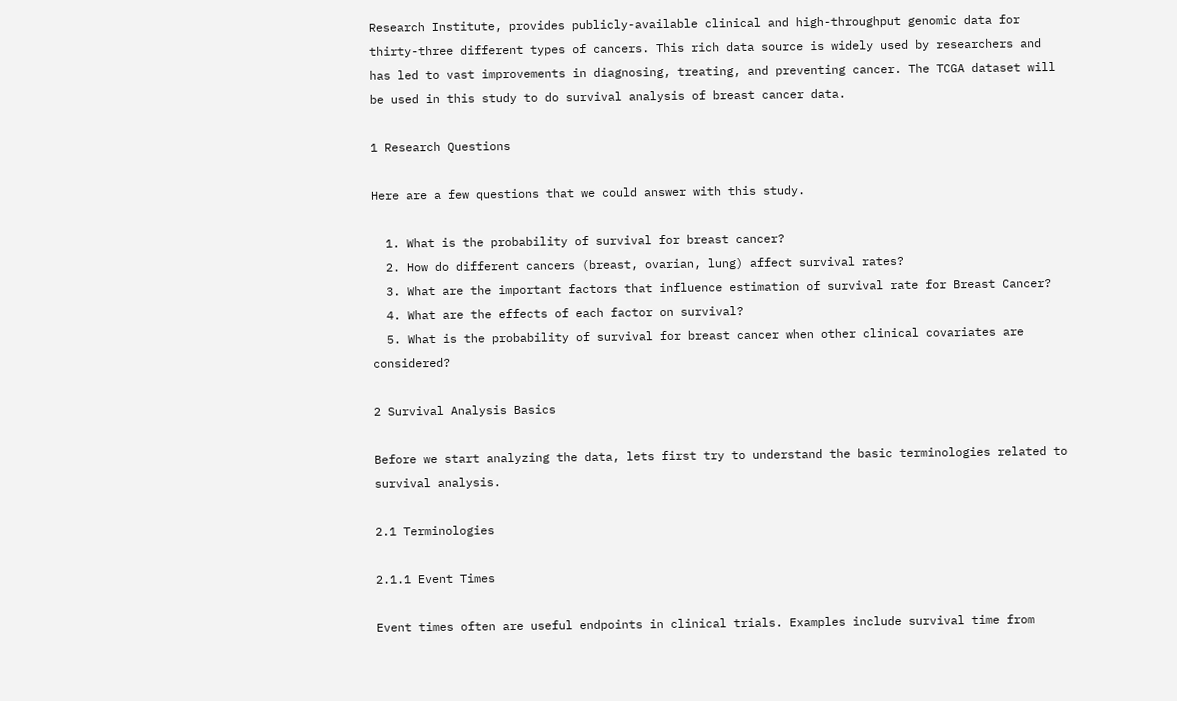Research Institute, provides publicly-available clinical and high-throughput genomic data for thirty-three different types of cancers. This rich data source is widely used by researchers and has led to vast improvements in diagnosing, treating, and preventing cancer. The TCGA dataset will be used in this study to do survival analysis of breast cancer data.

1 Research Questions

Here are a few questions that we could answer with this study.

  1. What is the probability of survival for breast cancer?
  2. How do different cancers (breast, ovarian, lung) affect survival rates?
  3. What are the important factors that influence estimation of survival rate for Breast Cancer?
  4. What are the effects of each factor on survival?
  5. What is the probability of survival for breast cancer when other clinical covariates are considered?

2 Survival Analysis Basics

Before we start analyzing the data, lets first try to understand the basic terminologies related to survival analysis.

2.1 Terminologies

2.1.1 Event Times

Event times often are useful endpoints in clinical trials. Examples include survival time from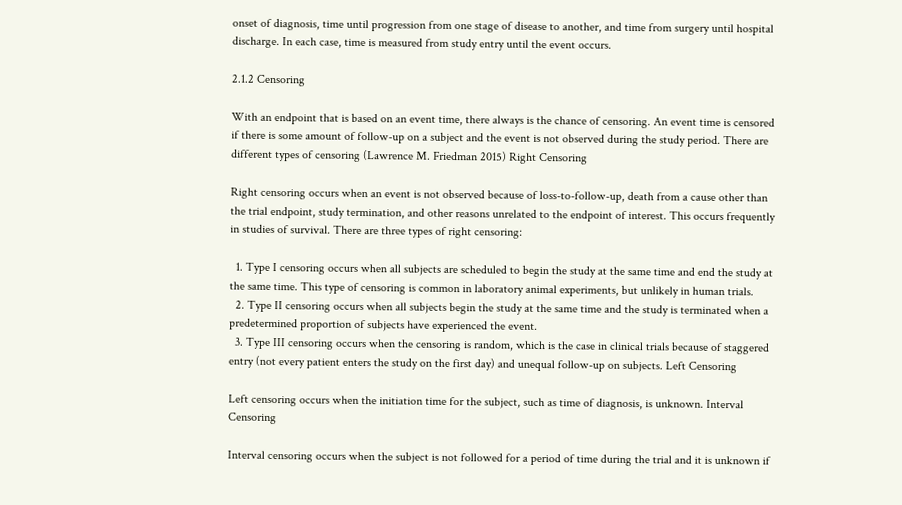onset of diagnosis, time until progression from one stage of disease to another, and time from surgery until hospital discharge. In each case, time is measured from study entry until the event occurs.

2.1.2 Censoring

With an endpoint that is based on an event time, there always is the chance of censoring. An event time is censored if there is some amount of follow-up on a subject and the event is not observed during the study period. There are different types of censoring (Lawrence M. Friedman 2015) Right Censoring

Right censoring occurs when an event is not observed because of loss-to-follow-up, death from a cause other than the trial endpoint, study termination, and other reasons unrelated to the endpoint of interest. This occurs frequently in studies of survival. There are three types of right censoring:

  1. Type I censoring occurs when all subjects are scheduled to begin the study at the same time and end the study at the same time. This type of censoring is common in laboratory animal experiments, but unlikely in human trials.
  2. Type II censoring occurs when all subjects begin the study at the same time and the study is terminated when a predetermined proportion of subjects have experienced the event.
  3. Type III censoring occurs when the censoring is random, which is the case in clinical trials because of staggered entry (not every patient enters the study on the first day) and unequal follow-up on subjects. Left Censoring

Left censoring occurs when the initiation time for the subject, such as time of diagnosis, is unknown. Interval Censoring

Interval censoring occurs when the subject is not followed for a period of time during the trial and it is unknown if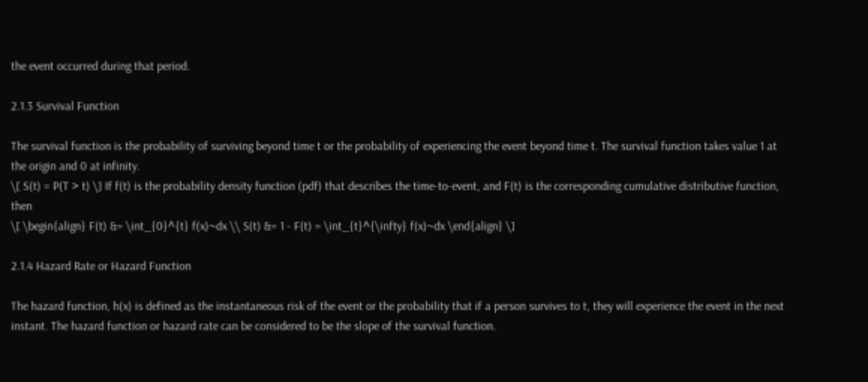the event occurred during that period.

2.1.3 Survival Function

The survival function is the probability of surviving beyond time t or the probability of experiencing the event beyond time t. The survival function takes value 1 at the origin and 0 at infinity.
\[ S(t) = P(T > t) \] If f(t) is the probability density function (pdf) that describes the time-to-event, and F(t) is the corresponding cumulative distributive function, then
\[ \begin{align} F(t) &= \int_{0}^{t} f(x)~dx \\ S(t) &= 1 - F(t) = \int_{t}^{\infty} f(x)~dx \end{align} \]

2.1.4 Hazard Rate or Hazard Function

The hazard function, h(x) is defined as the instantaneous risk of the event or the probability that if a person survives to t, they will experience the event in the next instant. The hazard function or hazard rate can be considered to be the slope of the survival function.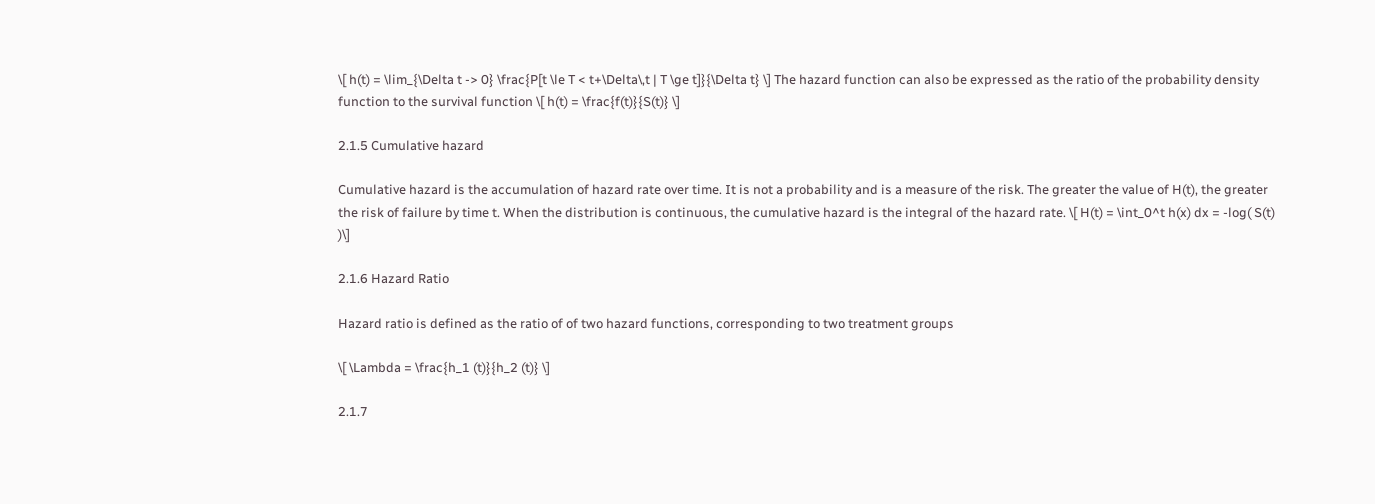\[ h(t) = \lim_{\Delta t -> 0} \frac{P[t \le T < t+\Delta\,t | T \ge t]}{\Delta t} \] The hazard function can also be expressed as the ratio of the probability density function to the survival function \[ h(t) = \frac{f(t)}{S(t)} \]

2.1.5 Cumulative hazard

Cumulative hazard is the accumulation of hazard rate over time. It is not a probability and is a measure of the risk. The greater the value of H(t), the greater the risk of failure by time t. When the distribution is continuous, the cumulative hazard is the integral of the hazard rate. \[ H(t) = \int_0^t h(x) dx = -log( S(t) )\]

2.1.6 Hazard Ratio

Hazard ratio is defined as the ratio of of two hazard functions, corresponding to two treatment groups

\[ \Lambda = \frac{h_1 (t)}{h_2 (t)} \]

2.1.7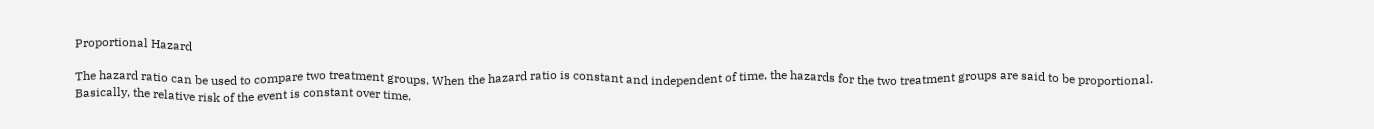Proportional Hazard

The hazard ratio can be used to compare two treatment groups. When the hazard ratio is constant and independent of time, the hazards for the two treatment groups are said to be proportional. Basically, the relative risk of the event is constant over time.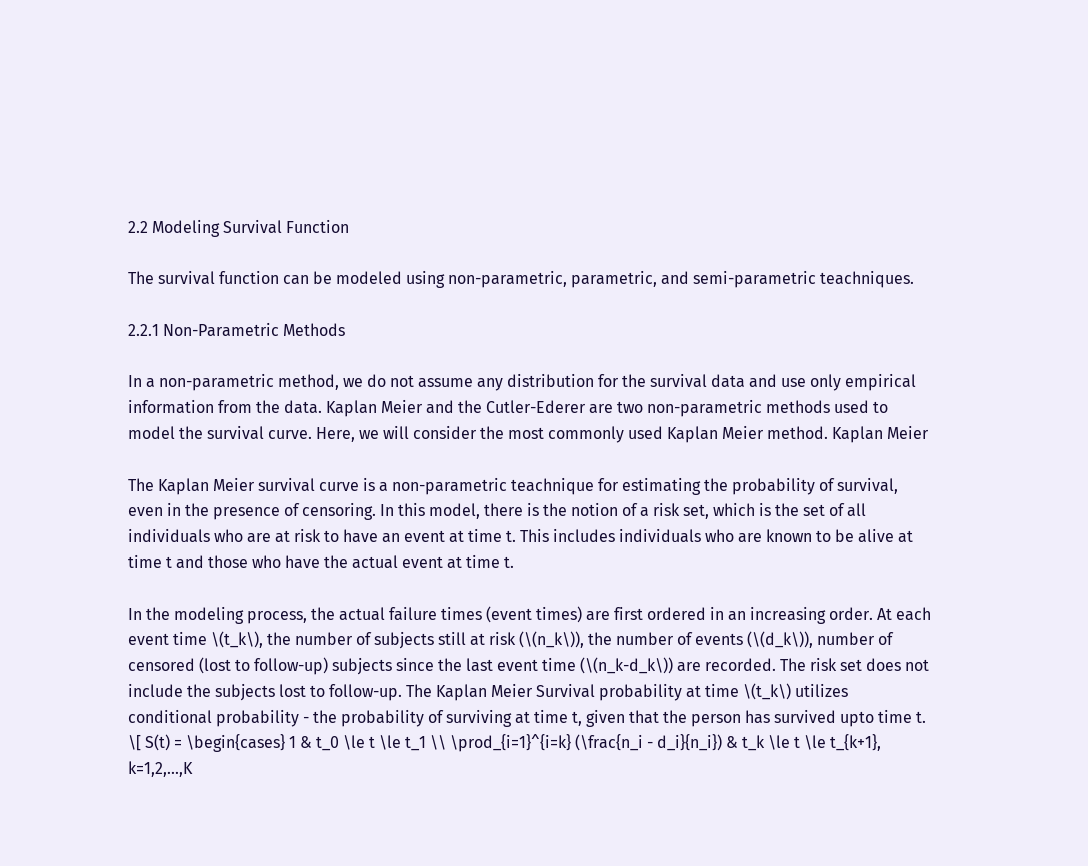2.2 Modeling Survival Function

The survival function can be modeled using non-parametric, parametric, and semi-parametric teachniques.

2.2.1 Non-Parametric Methods

In a non-parametric method, we do not assume any distribution for the survival data and use only empirical information from the data. Kaplan Meier and the Cutler-Ederer are two non-parametric methods used to model the survival curve. Here, we will consider the most commonly used Kaplan Meier method. Kaplan Meier

The Kaplan Meier survival curve is a non-parametric teachnique for estimating the probability of survival, even in the presence of censoring. In this model, there is the notion of a risk set, which is the set of all individuals who are at risk to have an event at time t. This includes individuals who are known to be alive at time t and those who have the actual event at time t.

In the modeling process, the actual failure times (event times) are first ordered in an increasing order. At each event time \(t_k\), the number of subjects still at risk (\(n_k\)), the number of events (\(d_k\)), number of censored (lost to follow-up) subjects since the last event time (\(n_k-d_k\)) are recorded. The risk set does not include the subjects lost to follow-up. The Kaplan Meier Survival probability at time \(t_k\) utilizes conditional probability - the probability of surviving at time t, given that the person has survived upto time t. \[ S(t) = \begin{cases} 1 & t_0 \le t \le t_1 \\ \prod_{i=1}^{i=k} (\frac{n_i - d_i}{n_i}) & t_k \le t \le t_{k+1}, k=1,2,...,K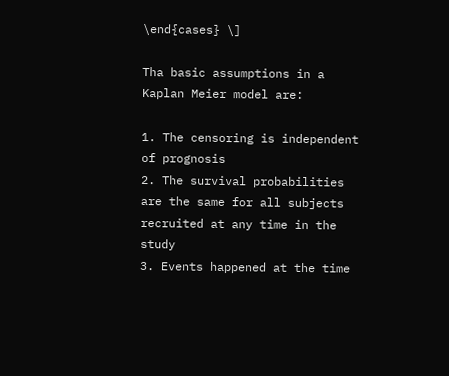\end{cases} \]

Tha basic assumptions in a Kaplan Meier model are:

1. The censoring is independent of prognosis
2. The survival probabilities are the same for all subjects recruited at any time in the study
3. Events happened at the time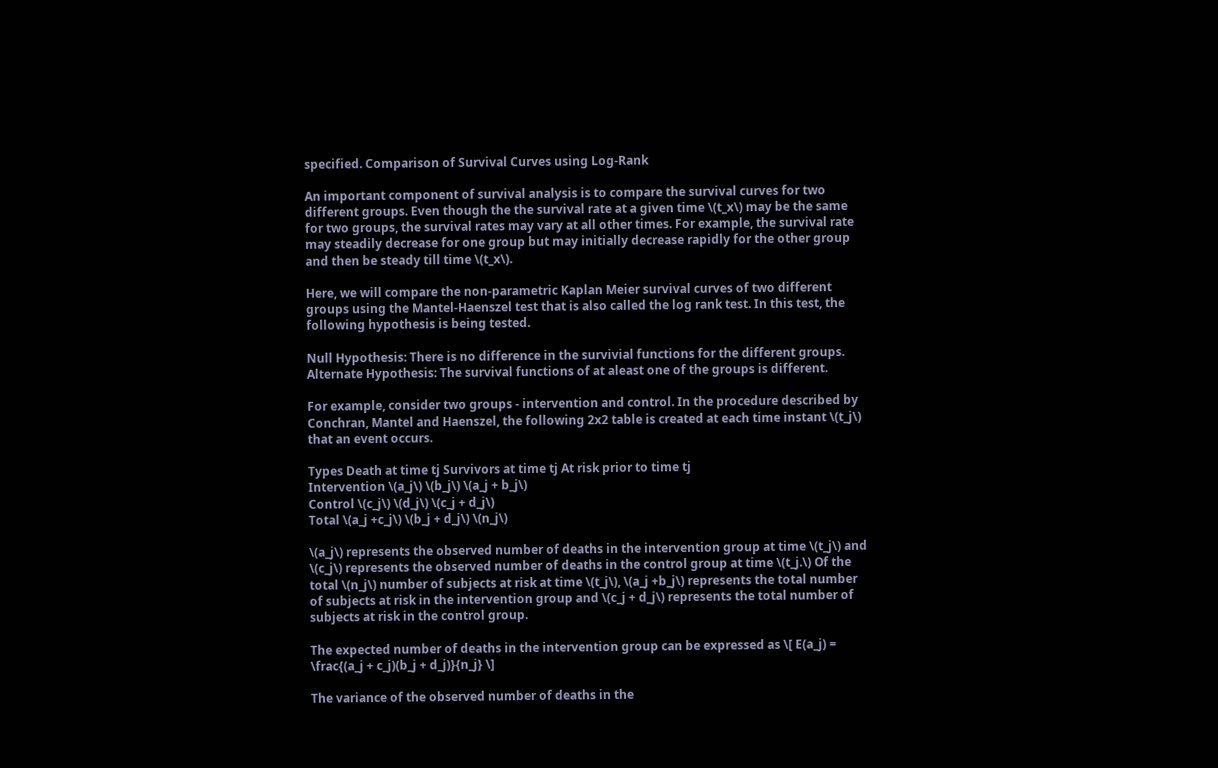specified. Comparison of Survival Curves using Log-Rank

An important component of survival analysis is to compare the survival curves for two different groups. Even though the the survival rate at a given time \(t_x\) may be the same for two groups, the survival rates may vary at all other times. For example, the survival rate may steadily decrease for one group but may initially decrease rapidly for the other group and then be steady till time \(t_x\).

Here, we will compare the non-parametric Kaplan Meier survival curves of two different groups using the Mantel-Haenszel test that is also called the log rank test. In this test, the following hypothesis is being tested.

Null Hypothesis: There is no difference in the survivial functions for the different groups.
Alternate Hypothesis: The survival functions of at aleast one of the groups is different.

For example, consider two groups - intervention and control. In the procedure described by Conchran, Mantel and Haenszel, the following 2x2 table is created at each time instant \(t_j\) that an event occurs.

Types Death at time tj Survivors at time tj At risk prior to time tj
Intervention \(a_j\) \(b_j\) \(a_j + b_j\)
Control \(c_j\) \(d_j\) \(c_j + d_j\)
Total \(a_j +c_j\) \(b_j + d_j\) \(n_j\)

\(a_j\) represents the observed number of deaths in the intervention group at time \(t_j\) and \(c_j\) represents the observed number of deaths in the control group at time \(t_j.\) Of the total \(n_j\) number of subjects at risk at time \(t_j\), \(a_j +b_j\) represents the total number of subjects at risk in the intervention group and \(c_j + d_j\) represents the total number of subjects at risk in the control group.

The expected number of deaths in the intervention group can be expressed as \[ E(a_j) = \frac{(a_j + c_j)(b_j + d_j)}{n_j} \]

The variance of the observed number of deaths in the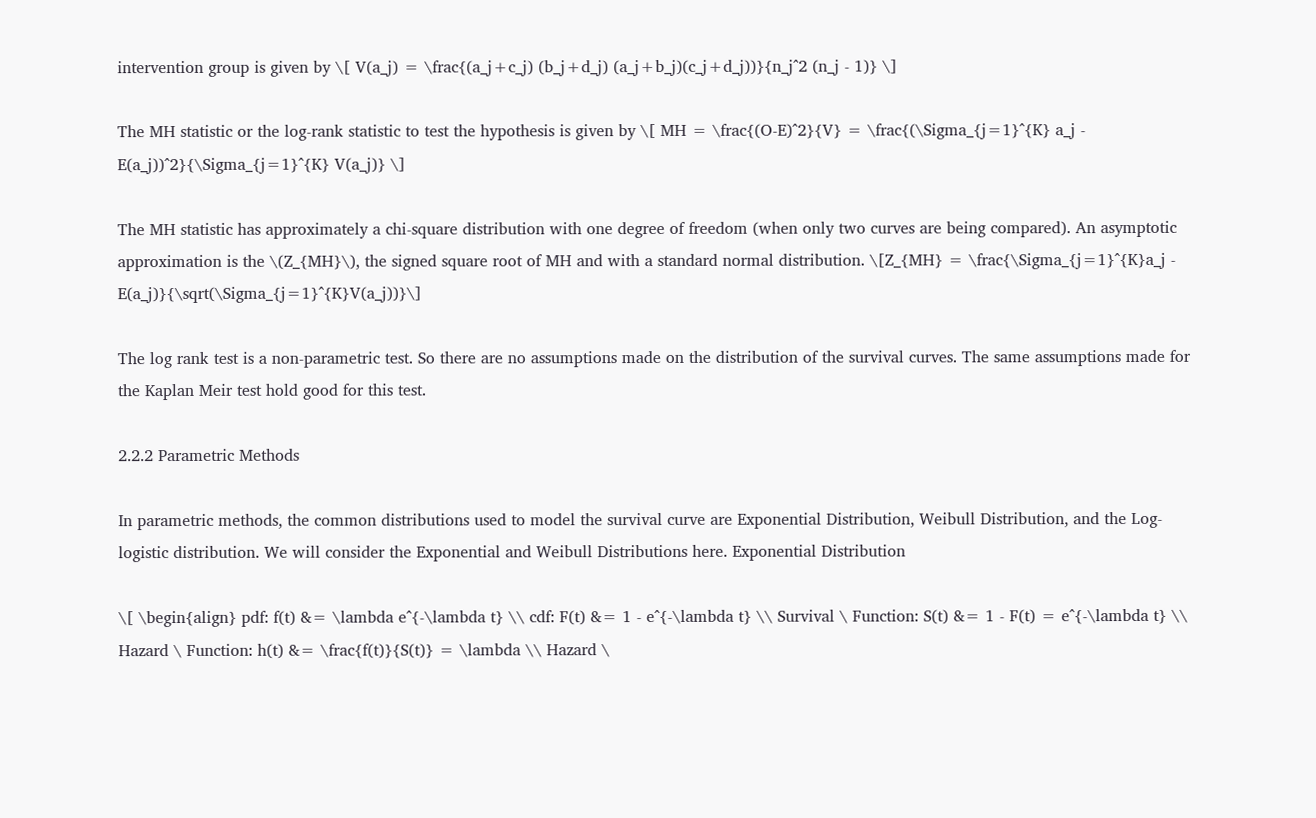intervention group is given by \[ V(a_j) = \frac{(a_j+c_j) (b_j+d_j) (a_j+b_j)(c_j+d_j))}{n_j^2 (n_j - 1)} \]

The MH statistic or the log-rank statistic to test the hypothesis is given by \[ MH = \frac{(O-E)^2}{V} = \frac{(\Sigma_{j=1}^{K} a_j - E(a_j))^2}{\Sigma_{j=1}^{K} V(a_j)} \]

The MH statistic has approximately a chi-square distribution with one degree of freedom (when only two curves are being compared). An asymptotic approximation is the \(Z_{MH}\), the signed square root of MH and with a standard normal distribution. \[Z_{MH} = \frac{\Sigma_{j=1}^{K}a_j - E(a_j)}{\sqrt(\Sigma_{j=1}^{K}V(a_j))}\]

The log rank test is a non-parametric test. So there are no assumptions made on the distribution of the survival curves. The same assumptions made for the Kaplan Meir test hold good for this test.

2.2.2 Parametric Methods

In parametric methods, the common distributions used to model the survival curve are Exponential Distribution, Weibull Distribution, and the Log-logistic distribution. We will consider the Exponential and Weibull Distributions here. Exponential Distribution

\[ \begin{align} pdf: f(t) &= \lambda e^{-\lambda t} \\ cdf: F(t) &= 1 - e^{-\lambda t} \\ Survival \ Function: S(t) &= 1 - F(t) = e^{-\lambda t} \\ Hazard \ Function: h(t) &= \frac{f(t)}{S(t)} = \lambda \\ Hazard \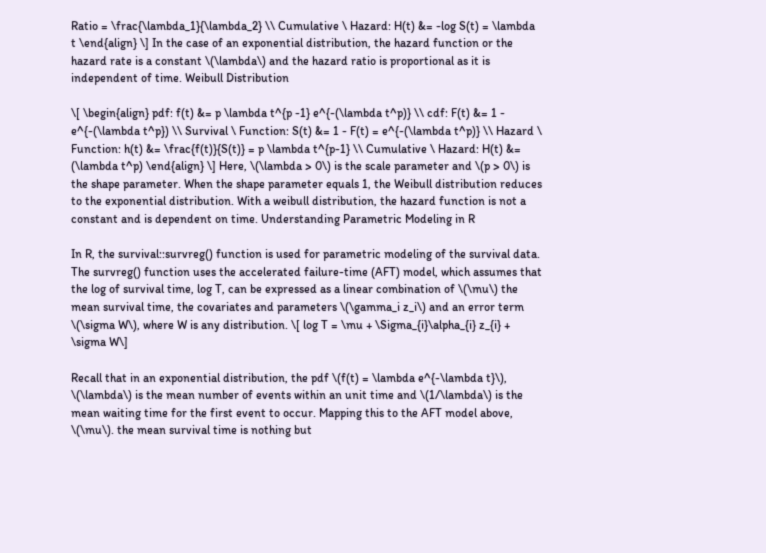Ratio = \frac{\lambda_1}{\lambda_2} \\ Cumulative \ Hazard: H(t) &= -log S(t) = \lambda t \end{align} \] In the case of an exponential distribution, the hazard function or the hazard rate is a constant \(\lambda\) and the hazard ratio is proportional as it is independent of time. Weibull Distribution

\[ \begin{align} pdf: f(t) &= p \lambda t^{p -1} e^{-(\lambda t^p)} \\ cdf: F(t) &= 1 - e^{-(\lambda t^p}) \\ Survival \ Function: S(t) &= 1 - F(t) = e^{-(\lambda t^p)} \\ Hazard \ Function: h(t) &= \frac{f(t)}{S(t)} = p \lambda t^{p-1} \\ Cumulative \ Hazard: H(t) &= (\lambda t^p) \end{align} \] Here, \(\lambda > 0\) is the scale parameter and \(p > 0\) is the shape parameter. When the shape parameter equals 1, the Weibull distribution reduces to the exponential distribution. With a weibull distribution, the hazard function is not a constant and is dependent on time. Understanding Parametric Modeling in R

In R, the survival::survreg() function is used for parametric modeling of the survival data. The survreg() function uses the accelerated failure-time (AFT) model, which assumes that the log of survival time, log T, can be expressed as a linear combination of \(\mu\) the mean survival time, the covariates and parameters \(\gamma_i z_i\) and an error term \(\sigma W\), where W is any distribution. \[ log T = \mu + \Sigma_{i}\alpha_{i} z_{i} + \sigma W\]

Recall that in an exponential distribution, the pdf \(f(t) = \lambda e^{-\lambda t}\), \(\lambda\) is the mean number of events within an unit time and \(1/\lambda\) is the mean waiting time for the first event to occur. Mapping this to the AFT model above, \(\mu\). the mean survival time is nothing but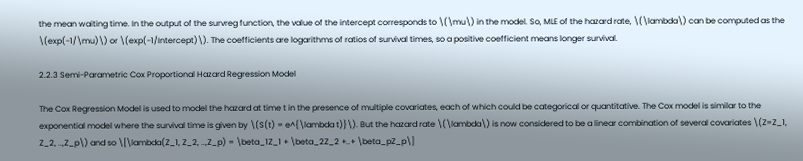the mean waiting time. In the output of the survreg function, the value of the intercept corresponds to \(\mu\) in the model. So, MLE of the hazard rate, \(\lambda\) can be computed as the \(exp(-1/\mu)\) or \(exp(-1/Intercept)\). The coefficients are logarithms of ratios of survival times, so a positive coefficient means longer survival.

2.2.3 Semi-Parametric Cox Proportional Hazard Regression Model

The Cox Regression Model is used to model the hazard at time t in the presence of multiple covariates, each of which could be categorical or quantitative. The Cox model is similar to the exponential model where the survival time is given by \(S(t) = e^{\lambda t)}\). But the hazard rate \(\lambda\) is now considered to be a linear combination of several covariates \(Z=Z_1, Z_2, ..,Z_p\) and so \[\lambda(Z_1, Z_2, ..,Z_p) = \beta_1Z_1 + \beta_2Z_2 +..+ \beta_pZ_p\]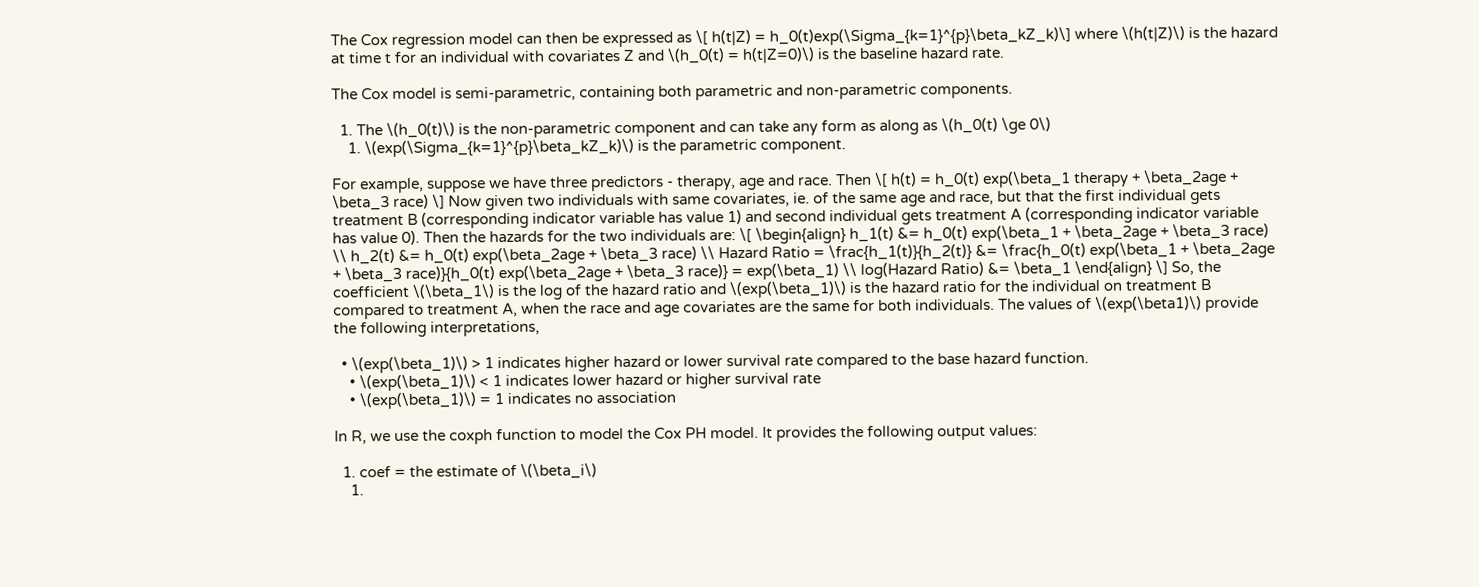The Cox regression model can then be expressed as \[ h(t|Z) = h_0(t)exp(\Sigma_{k=1}^{p}\beta_kZ_k)\] where \(h(t|Z)\) is the hazard at time t for an individual with covariates Z and \(h_0(t) = h(t|Z=0)\) is the baseline hazard rate.

The Cox model is semi-parametric, containing both parametric and non-parametric components.

  1. The \(h_0(t)\) is the non-parametric component and can take any form as along as \(h_0(t) \ge 0\)
    1. \(exp(\Sigma_{k=1}^{p}\beta_kZ_k)\) is the parametric component.

For example, suppose we have three predictors - therapy, age and race. Then \[ h(t) = h_0(t) exp(\beta_1 therapy + \beta_2age + \beta_3 race) \] Now given two individuals with same covariates, ie. of the same age and race, but that the first individual gets treatment B (corresponding indicator variable has value 1) and second individual gets treatment A (corresponding indicator variable has value 0). Then the hazards for the two individuals are: \[ \begin{align} h_1(t) &= h_0(t) exp(\beta_1 + \beta_2age + \beta_3 race) \\ h_2(t) &= h_0(t) exp(\beta_2age + \beta_3 race) \\ Hazard Ratio = \frac{h_1(t)}{h_2(t)} &= \frac{h_0(t) exp(\beta_1 + \beta_2age + \beta_3 race)}{h_0(t) exp(\beta_2age + \beta_3 race)} = exp(\beta_1) \\ log(Hazard Ratio) &= \beta_1 \end{align} \] So, the coefficient \(\beta_1\) is the log of the hazard ratio and \(exp(\beta_1)\) is the hazard ratio for the individual on treatment B compared to treatment A, when the race and age covariates are the same for both individuals. The values of \(exp(\beta1)\) provide the following interpretations,

  • \(exp(\beta_1)\) > 1 indicates higher hazard or lower survival rate compared to the base hazard function.
    • \(exp(\beta_1)\) < 1 indicates lower hazard or higher survival rate
    • \(exp(\beta_1)\) = 1 indicates no association

In R, we use the coxph function to model the Cox PH model. It provides the following output values:

  1. coef = the estimate of \(\beta_i\)
    1.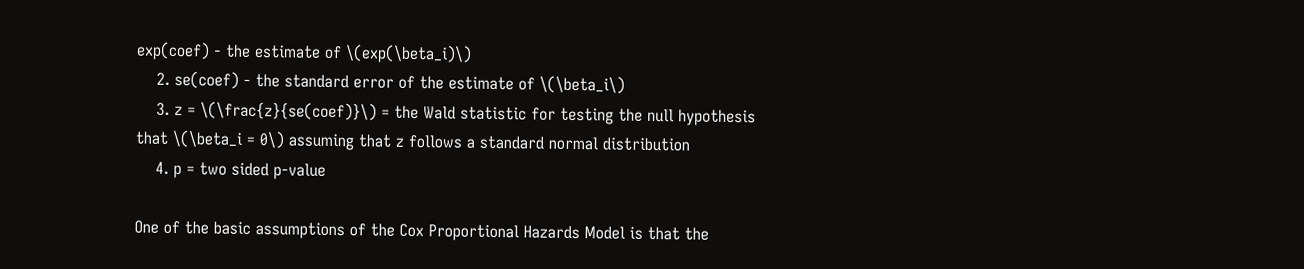exp(coef) - the estimate of \(exp(\beta_i)\)
    2. se(coef) - the standard error of the estimate of \(\beta_i\)
    3. z = \(\frac{z}{se(coef)}\) = the Wald statistic for testing the null hypothesis that \(\beta_i = 0\) assuming that z follows a standard normal distribution
    4. p = two sided p-value

One of the basic assumptions of the Cox Proportional Hazards Model is that the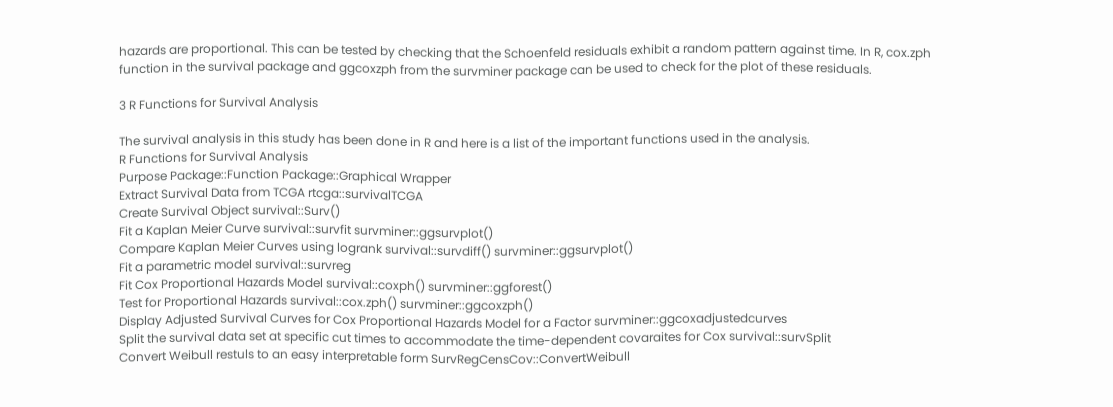hazards are proportional. This can be tested by checking that the Schoenfeld residuals exhibit a random pattern against time. In R, cox.zph function in the survival package and ggcoxzph from the survminer package can be used to check for the plot of these residuals.

3 R Functions for Survival Analysis

The survival analysis in this study has been done in R and here is a list of the important functions used in the analysis.
R Functions for Survival Analysis
Purpose Package::Function Package::Graphical Wrapper
Extract Survival Data from TCGA rtcga::survivalTCGA
Create Survival Object survival::Surv()
Fit a Kaplan Meier Curve survival::survfit survminer::ggsurvplot()
Compare Kaplan Meier Curves using logrank survival::survdiff() survminer::ggsurvplot()
Fit a parametric model survival::survreg
Fit Cox Proportional Hazards Model survival::coxph() survminer::ggforest()
Test for Proportional Hazards survival::cox.zph() survminer::ggcoxzph()
Display Adjusted Survival Curves for Cox Proportional Hazards Model for a Factor survminer::ggcoxadjustedcurves
Split the survival data set at specific cut times to accommodate the time-dependent covaraites for Cox survival::survSplit
Convert Weibull restuls to an easy interpretable form SurvRegCensCov::ConvertWeibull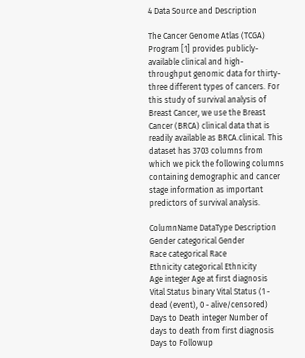4 Data Source and Description

The Cancer Genome Atlas (TCGA) Program [1] provides publicly-available clinical and high-throughput genomic data for thirty-three different types of cancers. For this study of survival analysis of Breast Cancer, we use the Breast Cancer (BRCA) clinical data that is readily available as BRCA.clinical. This dataset has 3703 columns from which we pick the following columns containing demographic and cancer stage information as important predictors of survival analysis.

ColumnName DataType Description
Gender categorical Gender
Race categorical Race
Ethnicity categorical Ethnicity
Age integer Age at first diagnosis
Vital Status binary Vital Status (1 - dead (event), 0 - alive/censored)
Days to Death integer Number of days to death from first diagnosis
Days to Followup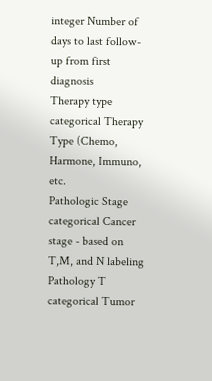integer Number of days to last follow-up from first diagnosis
Therapy type categorical Therapy Type (Chemo, Harmone, Immuno, etc.
Pathologic Stage categorical Cancer stage - based on T,M, and N labeling
Pathology T categorical Tumor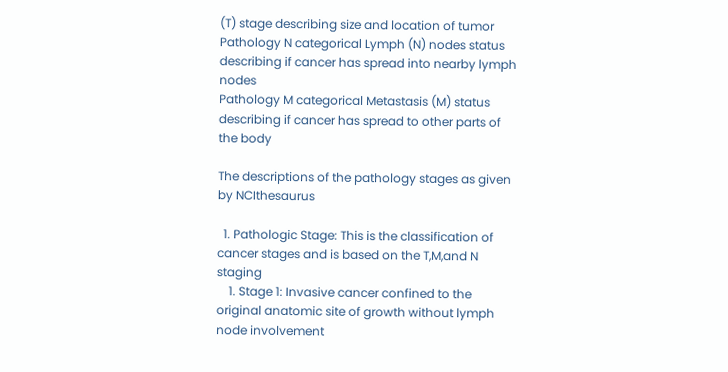(T) stage describing size and location of tumor
Pathology N categorical Lymph (N) nodes status describing if cancer has spread into nearby lymph nodes
Pathology M categorical Metastasis (M) status describing if cancer has spread to other parts of the body

The descriptions of the pathology stages as given by NCIthesaurus

  1. Pathologic Stage: This is the classification of cancer stages and is based on the T,M,and N staging
    1. Stage 1: Invasive cancer confined to the original anatomic site of growth without lymph node involvement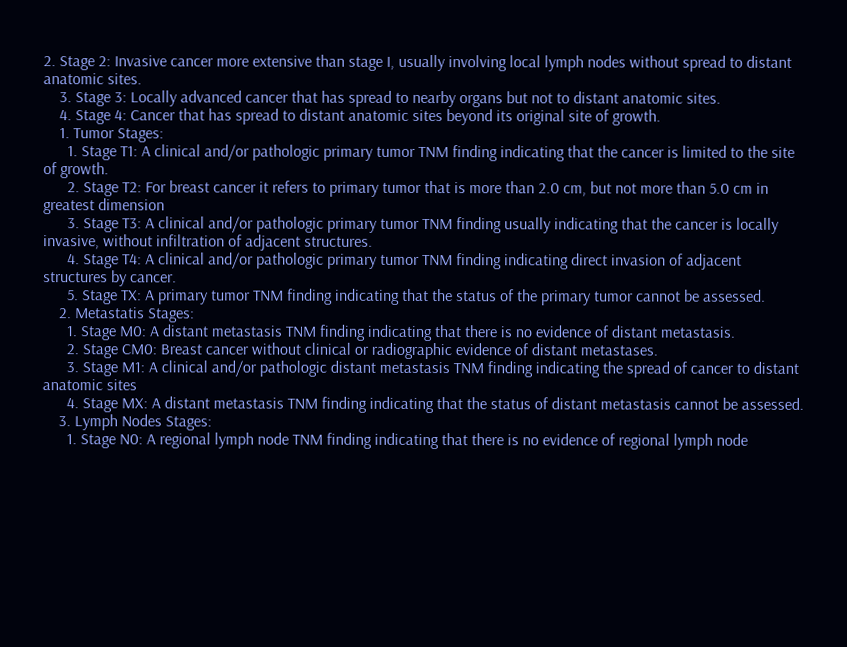2. Stage 2: Invasive cancer more extensive than stage I, usually involving local lymph nodes without spread to distant anatomic sites.
    3. Stage 3: Locally advanced cancer that has spread to nearby organs but not to distant anatomic sites.
    4. Stage 4: Cancer that has spread to distant anatomic sites beyond its original site of growth.
    1. Tumor Stages:
      1. Stage T1: A clinical and/or pathologic primary tumor TNM finding indicating that the cancer is limited to the site of growth.
      2. Stage T2: For breast cancer it refers to primary tumor that is more than 2.0 cm, but not more than 5.0 cm in greatest dimension
      3. Stage T3: A clinical and/or pathologic primary tumor TNM finding usually indicating that the cancer is locally invasive, without infiltration of adjacent structures.
      4. Stage T4: A clinical and/or pathologic primary tumor TNM finding indicating direct invasion of adjacent structures by cancer.
      5. Stage TX: A primary tumor TNM finding indicating that the status of the primary tumor cannot be assessed.
    2. Metastatis Stages:
      1. Stage M0: A distant metastasis TNM finding indicating that there is no evidence of distant metastasis.
      2. Stage CM0: Breast cancer without clinical or radiographic evidence of distant metastases.
      3. Stage M1: A clinical and/or pathologic distant metastasis TNM finding indicating the spread of cancer to distant anatomic sites
      4. Stage MX: A distant metastasis TNM finding indicating that the status of distant metastasis cannot be assessed.
    3. Lymph Nodes Stages:
      1. Stage N0: A regional lymph node TNM finding indicating that there is no evidence of regional lymph node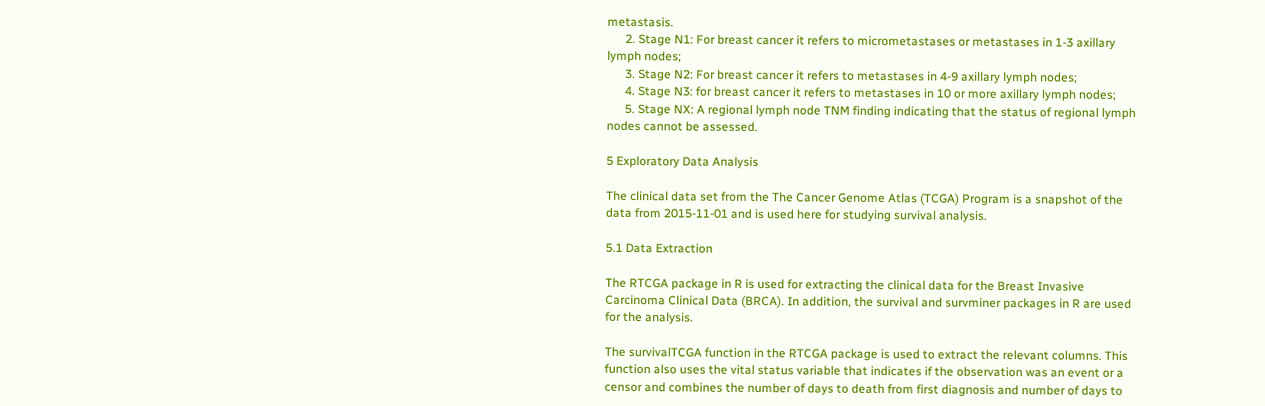metastasis.
      2. Stage N1: For breast cancer it refers to micrometastases or metastases in 1-3 axillary lymph nodes;
      3. Stage N2: For breast cancer it refers to metastases in 4-9 axillary lymph nodes;
      4. Stage N3: for breast cancer it refers to metastases in 10 or more axillary lymph nodes;
      5. Stage NX: A regional lymph node TNM finding indicating that the status of regional lymph nodes cannot be assessed.

5 Exploratory Data Analysis

The clinical data set from the The Cancer Genome Atlas (TCGA) Program is a snapshot of the data from 2015-11-01 and is used here for studying survival analysis.

5.1 Data Extraction

The RTCGA package in R is used for extracting the clinical data for the Breast Invasive Carcinoma Clinical Data (BRCA). In addition, the survival and survminer packages in R are used for the analysis.

The survivalTCGA function in the RTCGA package is used to extract the relevant columns. This function also uses the vital status variable that indicates if the observation was an event or a censor and combines the number of days to death from first diagnosis and number of days to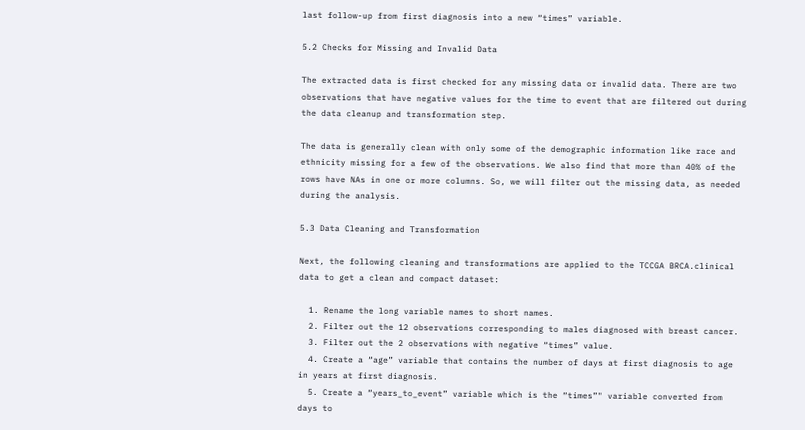last follow-up from first diagnosis into a new “times” variable.

5.2 Checks for Missing and Invalid Data

The extracted data is first checked for any missing data or invalid data. There are two observations that have negative values for the time to event that are filtered out during the data cleanup and transformation step.

The data is generally clean with only some of the demographic information like race and ethnicity missing for a few of the observations. We also find that more than 40% of the rows have NAs in one or more columns. So, we will filter out the missing data, as needed during the analysis.

5.3 Data Cleaning and Transformation

Next, the following cleaning and transformations are applied to the TCCGA BRCA.clinical data to get a clean and compact dataset:

  1. Rename the long variable names to short names.
  2. Filter out the 12 observations corresponding to males diagnosed with breast cancer.
  3. Filter out the 2 observations with negative “times” value.
  4. Create a “age” variable that contains the number of days at first diagnosis to age in years at first diagnosis.
  5. Create a “years_to_event” variable which is the “times”" variable converted from days to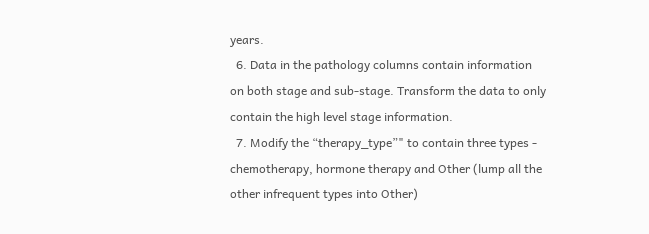years.
  6. Data in the pathology columns contain information on both stage and sub-stage. Transform the data to only contain the high level stage information.
  7. Modify the “therapy_type”" to contain three types - chemotherapy, hormone therapy and Other (lump all the other infrequent types into Other)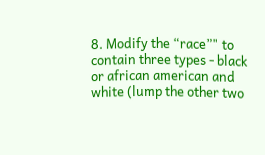8. Modify the “race”" to contain three types - black or african american and white (lump the other two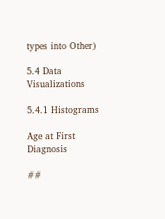types into Other)

5.4 Data Visualizations

5.4.1 Histograms

Age at First Diagnosis

##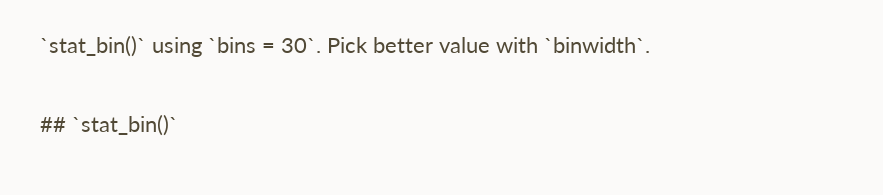`stat_bin()` using `bins = 30`. Pick better value with `binwidth`.

## `stat_bin()`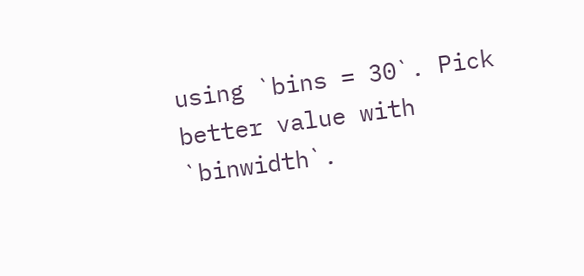using `bins = 30`. Pick better value with `binwidth`.